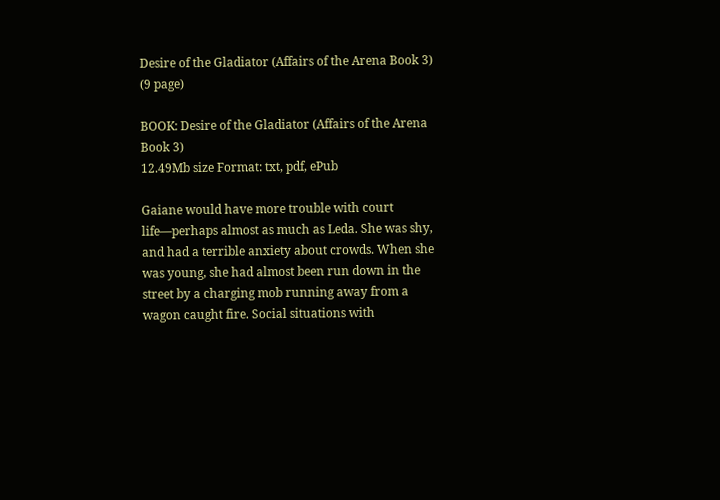Desire of the Gladiator (Affairs of the Arena Book 3) (9 page)

BOOK: Desire of the Gladiator (Affairs of the Arena Book 3)
12.49Mb size Format: txt, pdf, ePub

Gaiane would have more trouble with court life—perhaps almost as much as Leda. She was shy, and had a terrible anxiety about crowds. When she was young, she had almost been run down in the street by a charging mob running away from a wagon caught fire. Social situations with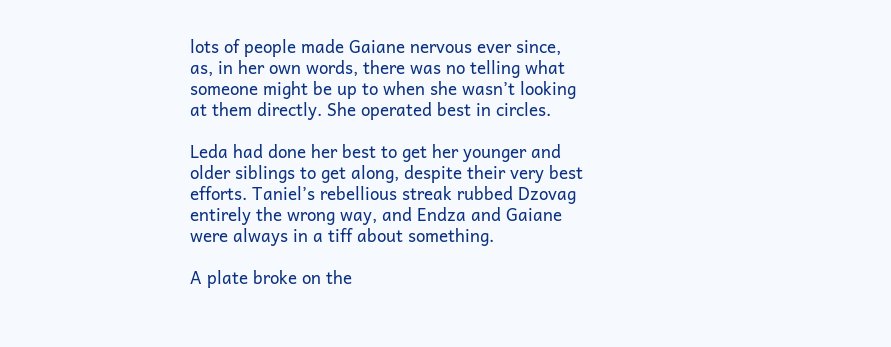lots of people made Gaiane nervous ever since, as, in her own words, there was no telling what someone might be up to when she wasn’t looking at them directly. She operated best in circles.

Leda had done her best to get her younger and older siblings to get along, despite their very best efforts. Taniel’s rebellious streak rubbed Dzovag entirely the wrong way, and Endza and Gaiane were always in a tiff about something.

A plate broke on the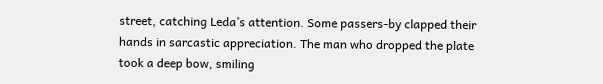street, catching Leda’s attention. Some passers-by clapped their hands in sarcastic appreciation. The man who dropped the plate took a deep bow, smiling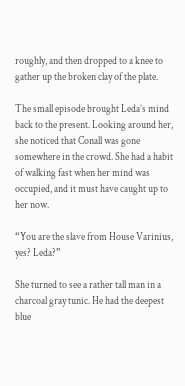roughly, and then dropped to a knee to gather up the broken clay of the plate.

The small episode brought Leda’s mind back to the present. Looking around her, she noticed that Conall was gone somewhere in the crowd. She had a habit of walking fast when her mind was occupied, and it must have caught up to her now.

“You are the slave from House Varinius, yes? Leda?”

She turned to see a rather tall man in a charcoal gray tunic. He had the deepest blue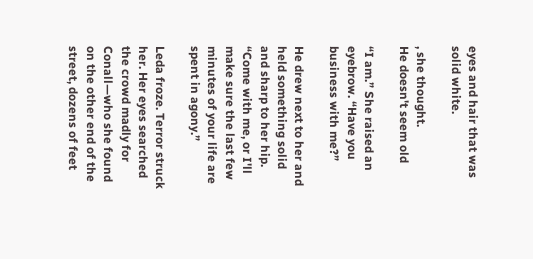eyes and hair that was solid white.

, she thought.
He doesn't seem old

“I am.” She raised an eyebrow. “Have you business with me?”

He drew next to her and held something solid and sharp to her hip. “Come with me, or I'll make sure the last few minutes of your life are spent in agony.”

Leda froze. Terror struck her. Her eyes searched the crowd madly for Conall—who she found on the other end of the street, dozens of feet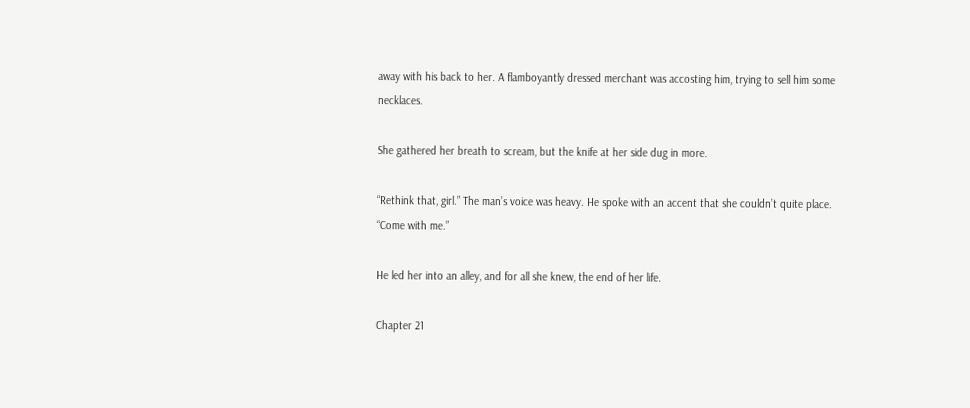away with his back to her. A flamboyantly dressed merchant was accosting him, trying to sell him some necklaces.

She gathered her breath to scream, but the knife at her side dug in more.

“Rethink that, girl.” The man’s voice was heavy. He spoke with an accent that she couldn’t quite place. “Come with me.”

He led her into an alley, and for all she knew, the end of her life.

Chapter 21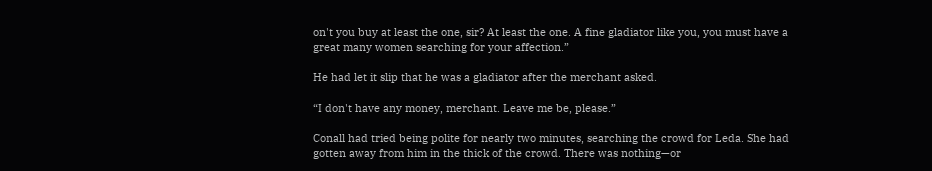on't you buy at least the one, sir? At least the one. A fine gladiator like you, you must have a great many women searching for your affection.”

He had let it slip that he was a gladiator after the merchant asked.

“I don't have any money, merchant. Leave me be, please.”

Conall had tried being polite for nearly two minutes, searching the crowd for Leda. She had gotten away from him in the thick of the crowd. There was nothing—or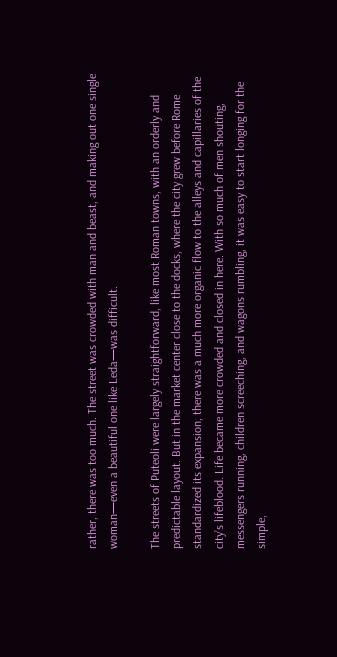rather, there was too much. The street was crowded with man and beast, and making out one single woman—even a beautiful one like Leda—was difficult.

The streets of Puteoli were largely straightforward, like most Roman towns, with an orderly and predictable layout. But in the market center close to the docks, where the city grew before Rome standardized its expansion, there was a much more organic flow to the alleys and capillaries of the city’s lifeblood. Life became more crowded and closed in here. With so much of men shouting, messengers running, children screeching, and wagons rumbling, it was easy to start longing for the simple,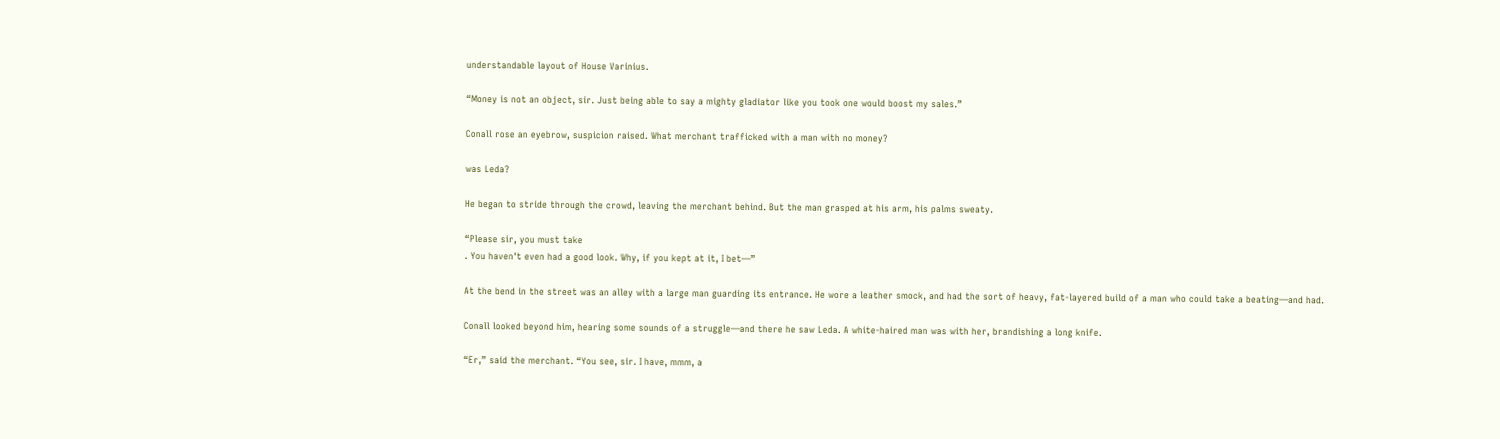understandable layout of House Varinius.

“Money is not an object, sir. Just being able to say a mighty gladiator like you took one would boost my sales.”

Conall rose an eyebrow, suspicion raised. What merchant trafficked with a man with no money?

was Leda?

He began to stride through the crowd, leaving the merchant behind. But the man grasped at his arm, his palms sweaty.

“Please sir, you must take
. You haven't even had a good look. Why, if you kept at it, I bet—”

At the bend in the street was an alley with a large man guarding its entrance. He wore a leather smock, and had the sort of heavy, fat-layered build of a man who could take a beating—and had.

Conall looked beyond him, hearing some sounds of a struggle—and there he saw Leda. A white-haired man was with her, brandishing a long knife.

“Er,” said the merchant. “You see, sir. I have, mmm, a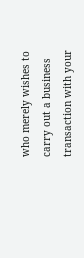who merely wishes to carry out a business transaction with your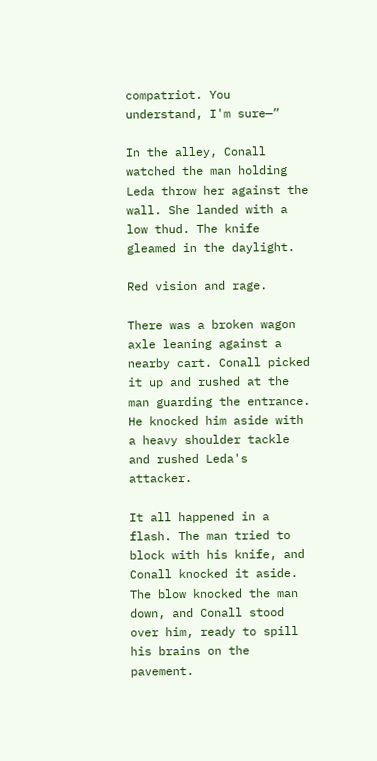compatriot. You understand, I'm sure—”

In the alley, Conall watched the man holding Leda throw her against the wall. She landed with a low thud. The knife gleamed in the daylight.

Red vision and rage.

There was a broken wagon axle leaning against a nearby cart. Conall picked it up and rushed at the man guarding the entrance. He knocked him aside with a heavy shoulder tackle and rushed Leda's attacker.

It all happened in a flash. The man tried to block with his knife, and Conall knocked it aside. The blow knocked the man down, and Conall stood over him, ready to spill his brains on the pavement.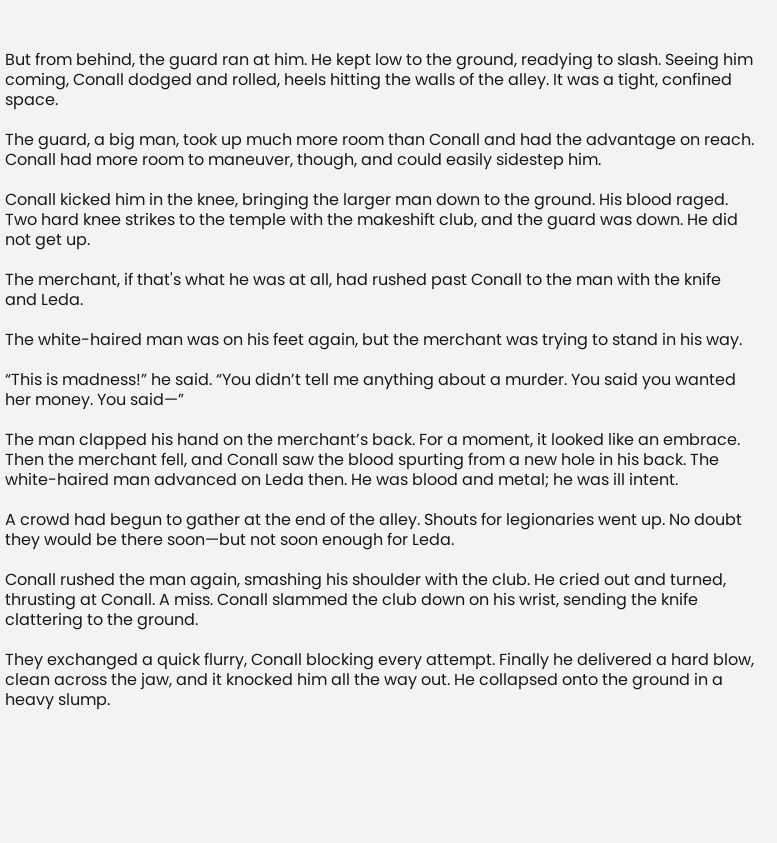But from behind, the guard ran at him. He kept low to the ground, readying to slash. Seeing him coming, Conall dodged and rolled, heels hitting the walls of the alley. It was a tight, confined space.

The guard, a big man, took up much more room than Conall and had the advantage on reach. Conall had more room to maneuver, though, and could easily sidestep him.

Conall kicked him in the knee, bringing the larger man down to the ground. His blood raged. Two hard knee strikes to the temple with the makeshift club, and the guard was down. He did not get up.

The merchant, if that's what he was at all, had rushed past Conall to the man with the knife and Leda.

The white-haired man was on his feet again, but the merchant was trying to stand in his way.

“This is madness!” he said. “You didn’t tell me anything about a murder. You said you wanted her money. You said—”

The man clapped his hand on the merchant’s back. For a moment, it looked like an embrace. Then the merchant fell, and Conall saw the blood spurting from a new hole in his back. The white-haired man advanced on Leda then. He was blood and metal; he was ill intent.

A crowd had begun to gather at the end of the alley. Shouts for legionaries went up. No doubt they would be there soon—but not soon enough for Leda.

Conall rushed the man again, smashing his shoulder with the club. He cried out and turned, thrusting at Conall. A miss. Conall slammed the club down on his wrist, sending the knife clattering to the ground.

They exchanged a quick flurry, Conall blocking every attempt. Finally he delivered a hard blow, clean across the jaw, and it knocked him all the way out. He collapsed onto the ground in a heavy slump.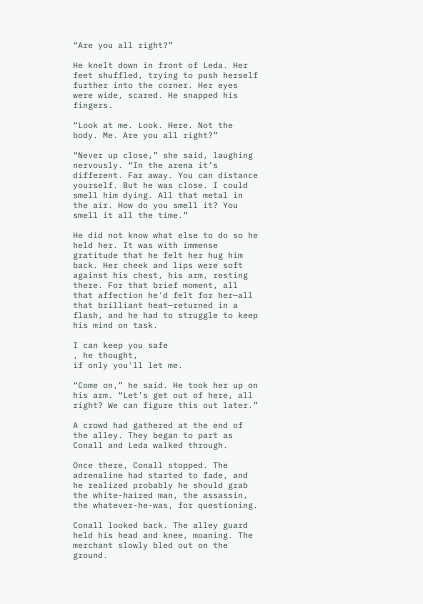“Are you all right?”

He knelt down in front of Leda. Her feet shuffled, trying to push herself further into the corner. Her eyes were wide, scared. He snapped his fingers.

“Look at me. Look. Here. Not the body. Me. Are you all right?”

“Never up close,” she said, laughing nervously. “In the arena it’s different. Far away. You can distance yourself. But he was close. I could smell him dying. All that metal in the air. How do you smell it? You smell it all the time.”

He did not know what else to do so he held her. It was with immense gratitude that he felt her hug him back. Her cheek and lips were soft against his chest, his arm, resting there. For that brief moment, all that affection he'd felt for her—all that brilliant heat—returned in a flash, and he had to struggle to keep his mind on task.

I can keep you safe
, he thought,
if only you'll let me.

“Come on,” he said. He took her up on his arm. “Let’s get out of here, all right? We can figure this out later.”

A crowd had gathered at the end of the alley. They began to part as Conall and Leda walked through.

Once there, Conall stopped. The adrenaline had started to fade, and he realized probably he should grab the white-haired man, the assassin, the whatever-he-was, for questioning.

Conall looked back. The alley guard held his head and knee, moaning. The merchant slowly bled out on the ground.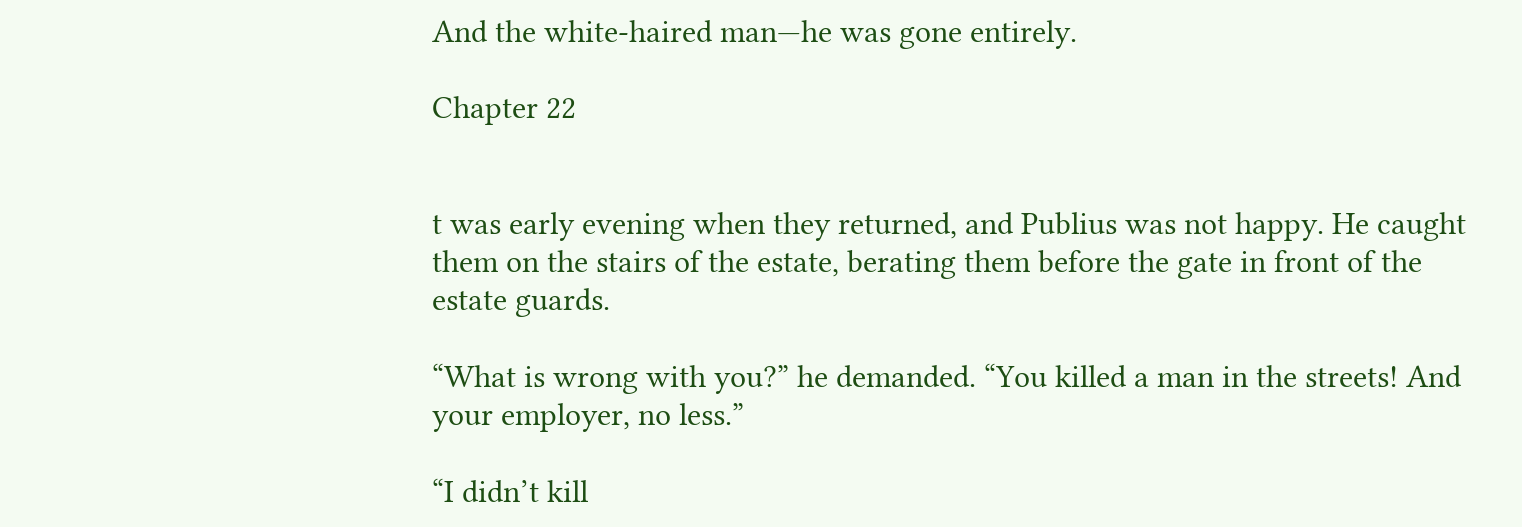And the white-haired man—he was gone entirely.

Chapter 22


t was early evening when they returned, and Publius was not happy. He caught them on the stairs of the estate, berating them before the gate in front of the estate guards.

“What is wrong with you?” he demanded. “You killed a man in the streets! And your employer, no less.”

“I didn’t kill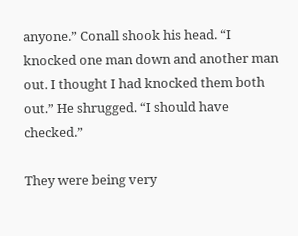anyone.” Conall shook his head. “I knocked one man down and another man out. I thought I had knocked them both out.” He shrugged. “I should have checked.”

They were being very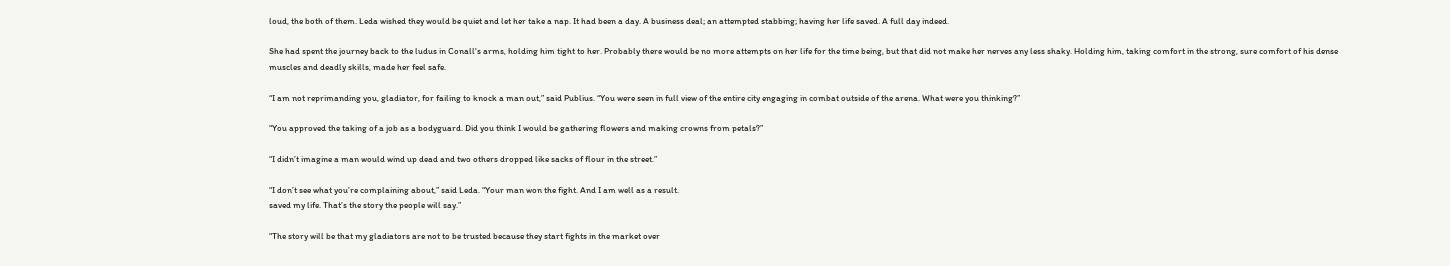loud, the both of them. Leda wished they would be quiet and let her take a nap. It had been a day. A business deal; an attempted stabbing; having her life saved. A full day indeed.

She had spent the journey back to the ludus in Conall's arms, holding him tight to her. Probably there would be no more attempts on her life for the time being, but that did not make her nerves any less shaky. Holding him, taking comfort in the strong, sure comfort of his dense muscles and deadly skills, made her feel safe.

“I am not reprimanding you, gladiator, for failing to knock a man out,” said Publius. “You were seen in full view of the entire city engaging in combat outside of the arena. What were you thinking?”

“You approved the taking of a job as a bodyguard. Did you think I would be gathering flowers and making crowns from petals?”

“I didn’t imagine a man would wind up dead and two others dropped like sacks of flour in the street.”

“I don’t see what you’re complaining about,” said Leda. “Your man won the fight. And I am well as a result.
saved my life. That’s the story the people will say.”

“The story will be that my gladiators are not to be trusted because they start fights in the market over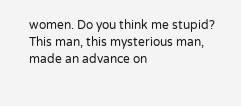women. Do you think me stupid? This man, this mysterious man, made an advance on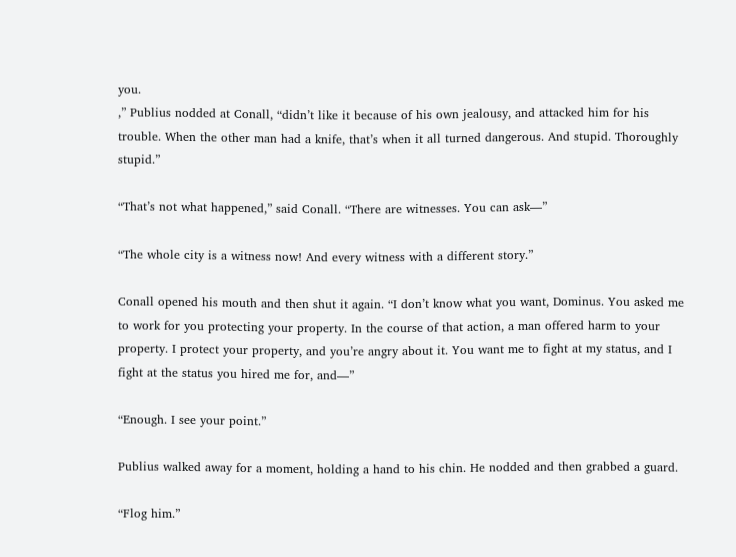you.
,” Publius nodded at Conall, “didn’t like it because of his own jealousy, and attacked him for his trouble. When the other man had a knife, that’s when it all turned dangerous. And stupid. Thoroughly stupid.”

“That’s not what happened,” said Conall. “There are witnesses. You can ask—”

“The whole city is a witness now! And every witness with a different story.”

Conall opened his mouth and then shut it again. “I don’t know what you want, Dominus. You asked me to work for you protecting your property. In the course of that action, a man offered harm to your property. I protect your property, and you’re angry about it. You want me to fight at my status, and I fight at the status you hired me for, and—”

“Enough. I see your point.”

Publius walked away for a moment, holding a hand to his chin. He nodded and then grabbed a guard.

“Flog him.”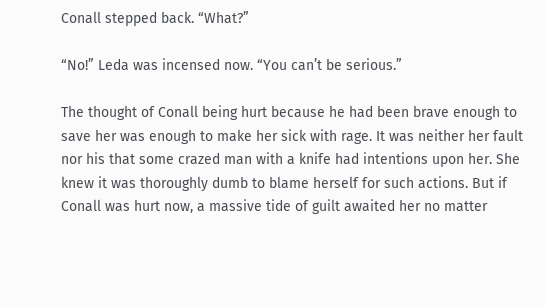Conall stepped back. “What?”

“No!” Leda was incensed now. “You can’t be serious.”

The thought of Conall being hurt because he had been brave enough to save her was enough to make her sick with rage. It was neither her fault nor his that some crazed man with a knife had intentions upon her. She knew it was thoroughly dumb to blame herself for such actions. But if Conall was hurt now, a massive tide of guilt awaited her no matter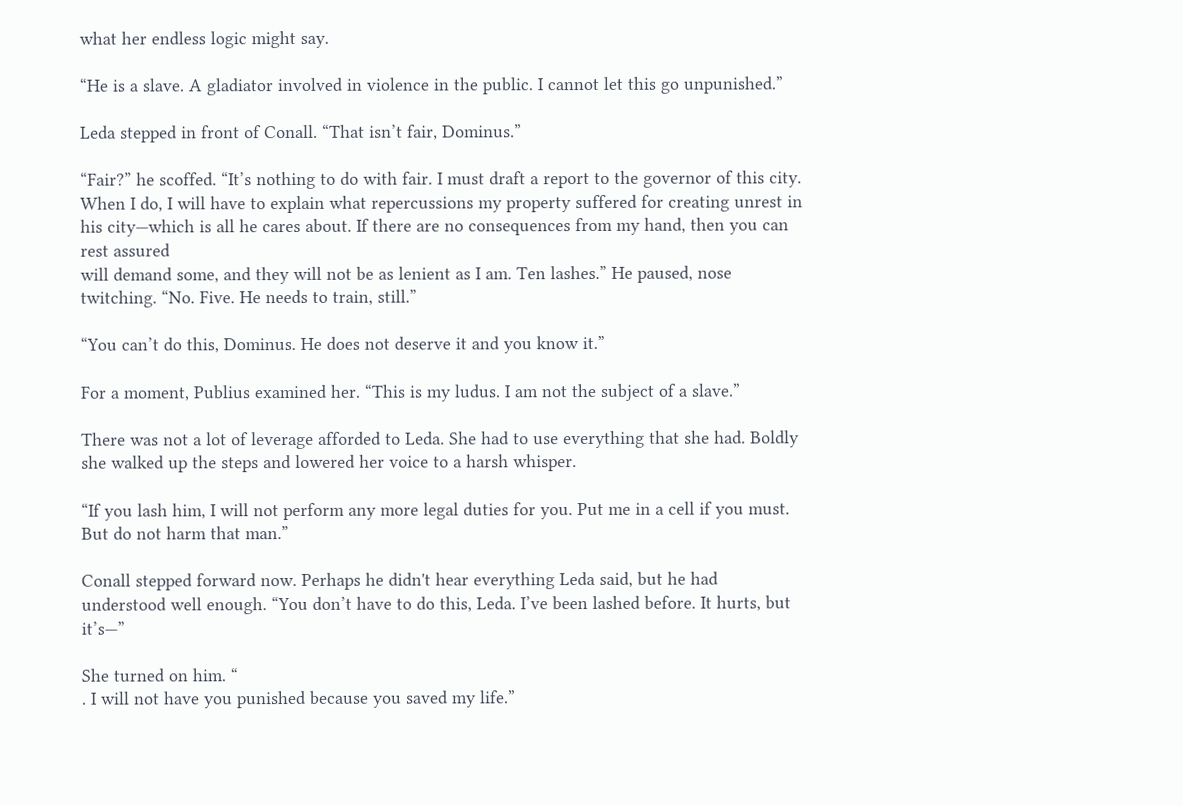what her endless logic might say.

“He is a slave. A gladiator involved in violence in the public. I cannot let this go unpunished.”

Leda stepped in front of Conall. “That isn’t fair, Dominus.”

“Fair?” he scoffed. “It’s nothing to do with fair. I must draft a report to the governor of this city. When I do, I will have to explain what repercussions my property suffered for creating unrest in his city—which is all he cares about. If there are no consequences from my hand, then you can rest assured
will demand some, and they will not be as lenient as I am. Ten lashes.” He paused, nose twitching. “No. Five. He needs to train, still.”

“You can’t do this, Dominus. He does not deserve it and you know it.”

For a moment, Publius examined her. “This is my ludus. I am not the subject of a slave.”

There was not a lot of leverage afforded to Leda. She had to use everything that she had. Boldly she walked up the steps and lowered her voice to a harsh whisper.

“If you lash him, I will not perform any more legal duties for you. Put me in a cell if you must. But do not harm that man.”

Conall stepped forward now. Perhaps he didn't hear everything Leda said, but he had understood well enough. “You don’t have to do this, Leda. I’ve been lashed before. It hurts, but it’s—”

She turned on him. “
. I will not have you punished because you saved my life.”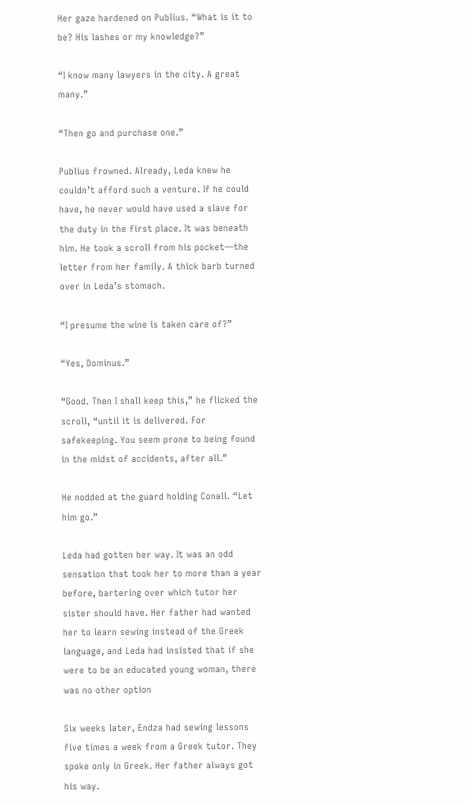Her gaze hardened on Publius. “What is it to be? His lashes or my knowledge?”

“I know many lawyers in the city. A great many.”

“Then go and purchase one.”

Publius frowned. Already, Leda knew he couldn’t afford such a venture. If he could have, he never would have used a slave for the duty in the first place. It was beneath him. He took a scroll from his pocket—the letter from her family. A thick barb turned over in Leda’s stomach.

“I presume the wine is taken care of?”

“Yes, Dominus.”

“Good. Then I shall keep this,” he flicked the scroll, “until it is delivered. For safekeeping. You seem prone to being found in the midst of accidents, after all.”

He nodded at the guard holding Conall. “Let him go.”

Leda had gotten her way. It was an odd sensation that took her to more than a year before, bartering over which tutor her sister should have. Her father had wanted her to learn sewing instead of the Greek language, and Leda had insisted that if she were to be an educated young woman, there was no other option

Six weeks later, Endza had sewing lessons five times a week from a Greek tutor. They spoke only in Greek. Her father always got his way.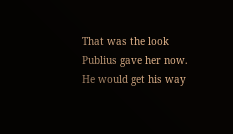That was the look Publius gave her now. He would get his way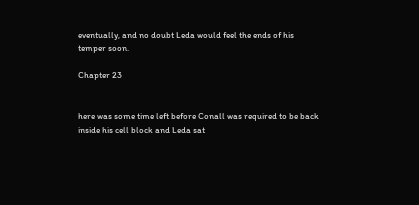eventually, and no doubt Leda would feel the ends of his temper soon.

Chapter 23


here was some time left before Conall was required to be back inside his cell block and Leda sat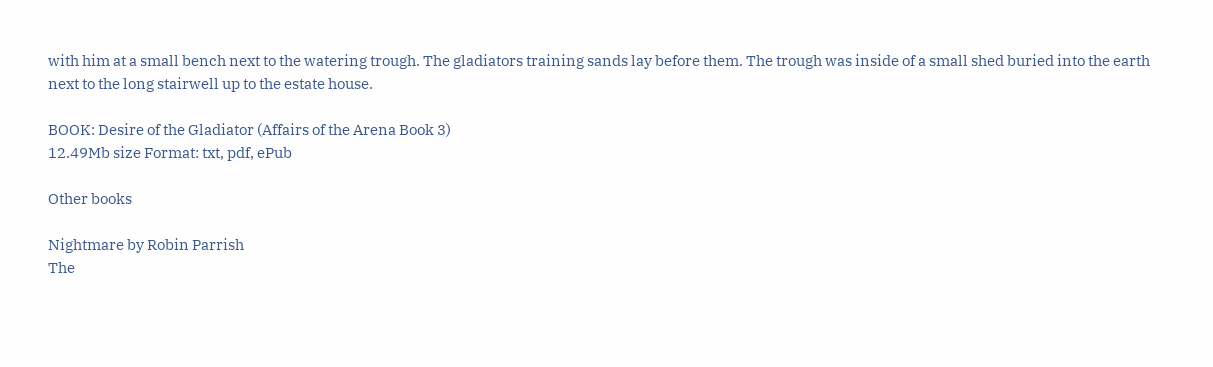with him at a small bench next to the watering trough. The gladiators training sands lay before them. The trough was inside of a small shed buried into the earth next to the long stairwell up to the estate house.

BOOK: Desire of the Gladiator (Affairs of the Arena Book 3)
12.49Mb size Format: txt, pdf, ePub

Other books

Nightmare by Robin Parrish
The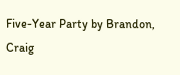Five-Year Party by Brandon, Craig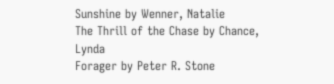Sunshine by Wenner, Natalie
The Thrill of the Chase by Chance, Lynda
Forager by Peter R. Stone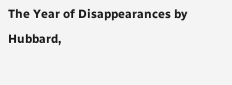The Year of Disappearances by Hubbard,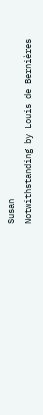Susan
Notwithstanding by Louis de Bernières